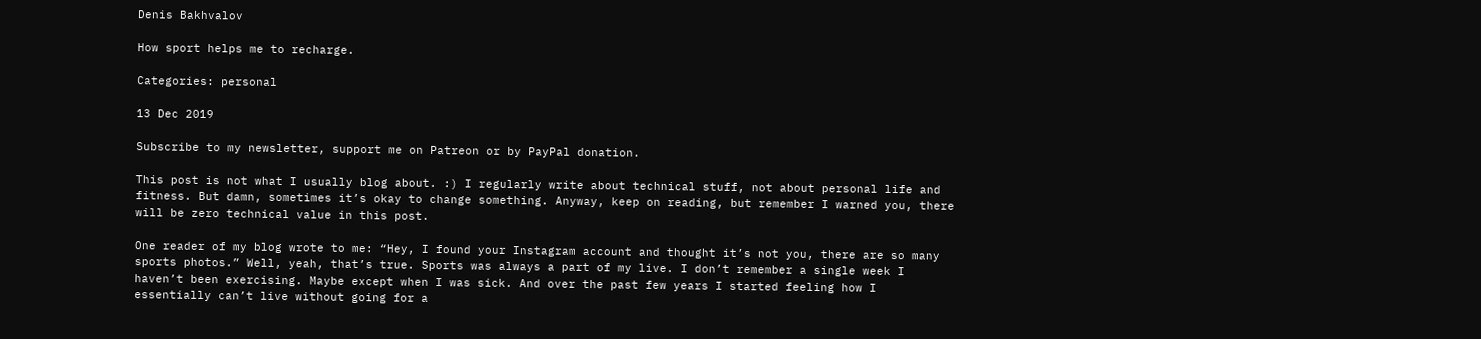Denis Bakhvalov

How sport helps me to recharge.

Categories: personal

13 Dec 2019

Subscribe to my newsletter, support me on Patreon or by PayPal donation.

This post is not what I usually blog about. :) I regularly write about technical stuff, not about personal life and fitness. But damn, sometimes it’s okay to change something. Anyway, keep on reading, but remember I warned you, there will be zero technical value in this post.

One reader of my blog wrote to me: “Hey, I found your Instagram account and thought it’s not you, there are so many sports photos.” Well, yeah, that’s true. Sports was always a part of my live. I don’t remember a single week I haven’t been exercising. Maybe except when I was sick. And over the past few years I started feeling how I essentially can’t live without going for a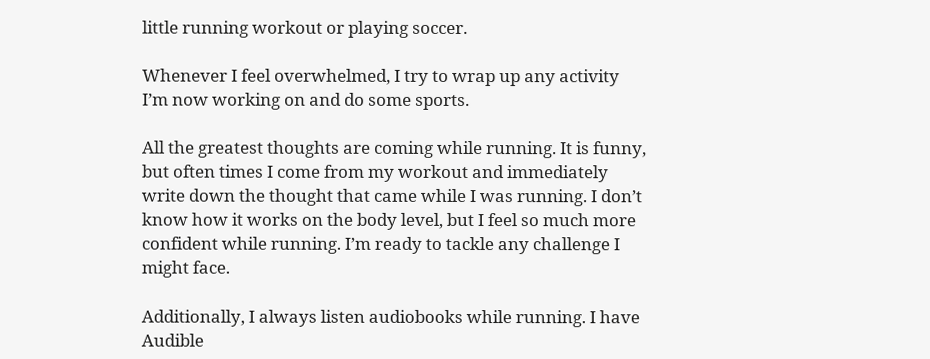little running workout or playing soccer.

Whenever I feel overwhelmed, I try to wrap up any activity I’m now working on and do some sports.

All the greatest thoughts are coming while running. It is funny, but often times I come from my workout and immediately write down the thought that came while I was running. I don’t know how it works on the body level, but I feel so much more confident while running. I’m ready to tackle any challenge I might face.

Additionally, I always listen audiobooks while running. I have Audible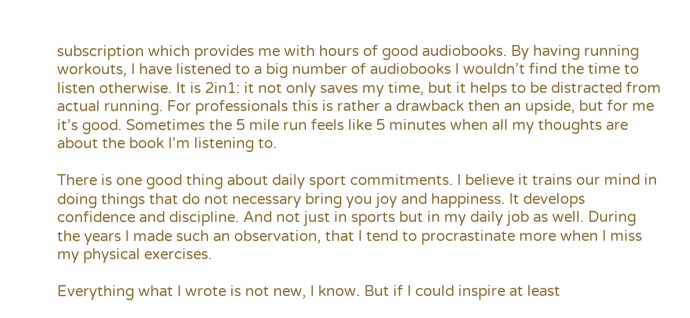subscription which provides me with hours of good audiobooks. By having running workouts, I have listened to a big number of audiobooks I wouldn’t find the time to listen otherwise. It is 2in1: it not only saves my time, but it helps to be distracted from actual running. For professionals this is rather a drawback then an upside, but for me it’s good. Sometimes the 5 mile run feels like 5 minutes when all my thoughts are about the book I’m listening to.

There is one good thing about daily sport commitments. I believe it trains our mind in doing things that do not necessary bring you joy and happiness. It develops confidence and discipline. And not just in sports but in my daily job as well. During the years I made such an observation, that I tend to procrastinate more when I miss my physical exercises.

Everything what I wrote is not new, I know. But if I could inspire at least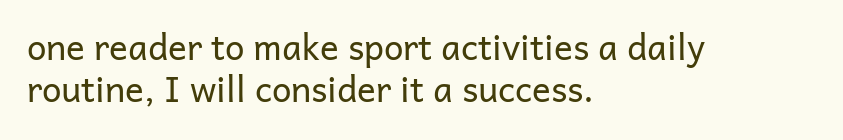one reader to make sport activities a daily routine, I will consider it a success.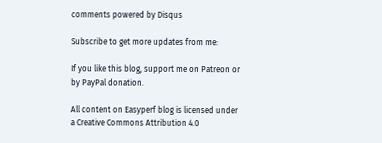comments powered by Disqus

Subscribe to get more updates from me:

If you like this blog, support me on Patreon or by PayPal donation.

All content on Easyperf blog is licensed under a Creative Commons Attribution 4.0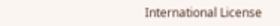International License